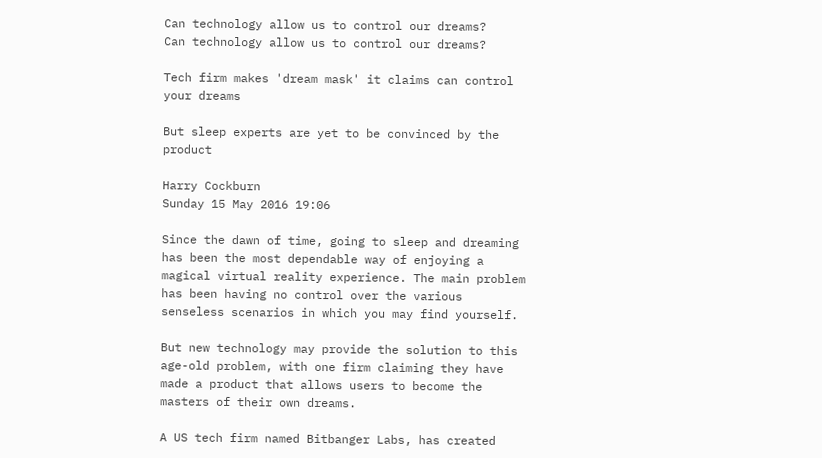Can technology allow us to control our dreams?
Can technology allow us to control our dreams?

Tech firm makes 'dream mask' it claims can control your dreams

But sleep experts are yet to be convinced by the product

Harry Cockburn
Sunday 15 May 2016 19:06

Since the dawn of time, going to sleep and dreaming has been the most dependable way of enjoying a magical virtual reality experience. The main problem has been having no control over the various senseless scenarios in which you may find yourself.

But new technology may provide the solution to this age-old problem, with one firm claiming they have made a product that allows users to become the masters of their own dreams.

A US tech firm named Bitbanger Labs, has created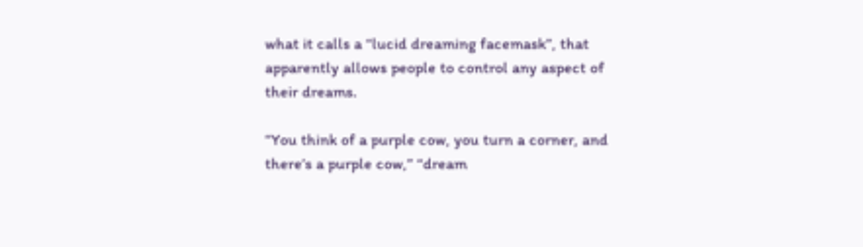what it calls a “lucid dreaming facemask”, that apparently allows people to control any aspect of their dreams.

“You think of a purple cow, you turn a corner, and there’s a purple cow,” “dream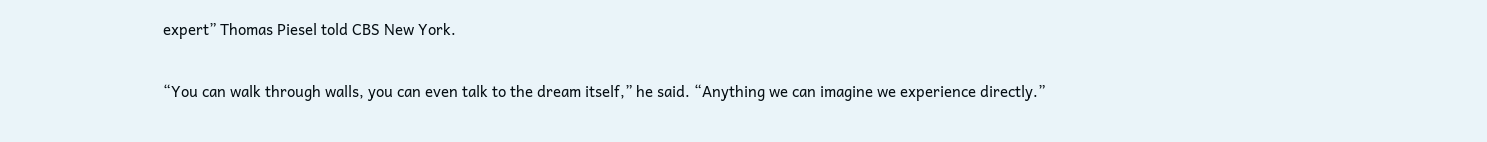expert” Thomas Piesel told CBS New York.

“You can walk through walls, you can even talk to the dream itself,” he said. “Anything we can imagine we experience directly.”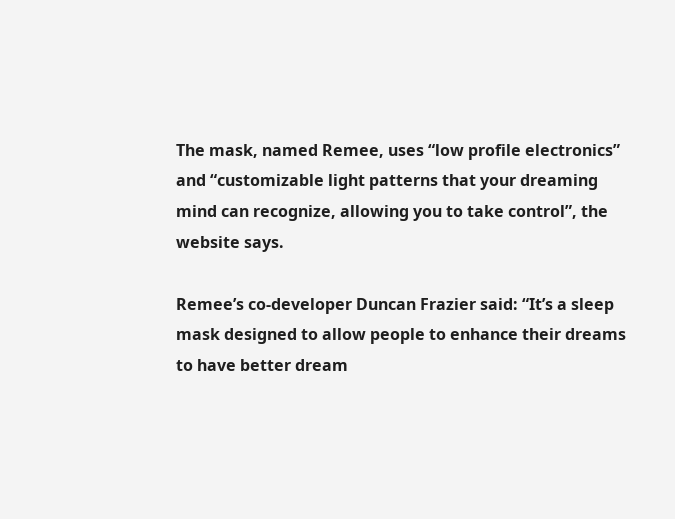The mask, named Remee, uses “low profile electronics” and “customizable light patterns that your dreaming mind can recognize, allowing you to take control”, the website says.

Remee’s co-developer Duncan Frazier said: “It’s a sleep mask designed to allow people to enhance their dreams to have better dream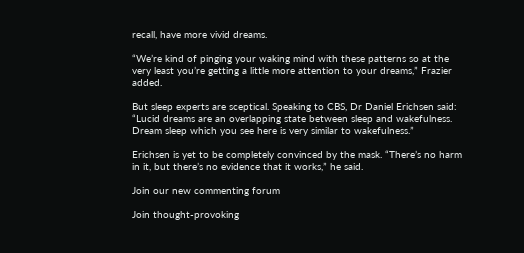recall, have more vivid dreams.

“We’re kind of pinging your waking mind with these patterns so at the very least you’re getting a little more attention to your dreams,” Frazier added.

But sleep experts are sceptical. Speaking to CBS, Dr Daniel Erichsen said: “Lucid dreams are an overlapping state between sleep and wakefulness. Dream sleep which you see here is very similar to wakefulness.”

Erichsen is yet to be completely convinced by the mask. “There’s no harm in it, but there’s no evidence that it works,” he said.

Join our new commenting forum

Join thought-provoking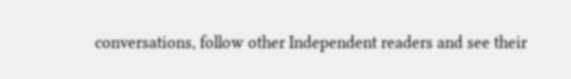conversations, follow other Independent readers and see their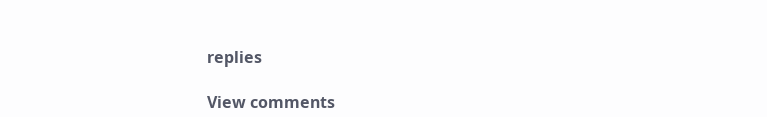replies

View comments